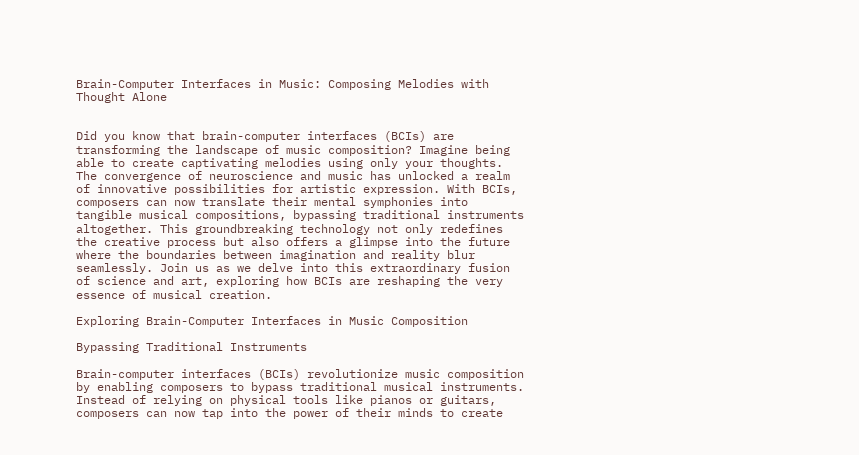Brain-Computer Interfaces in Music: Composing Melodies with Thought Alone


Did you know that brain-computer interfaces (BCIs) are transforming the landscape of music composition? Imagine being able to create captivating melodies using only your thoughts. The convergence of neuroscience and music has unlocked a realm of innovative possibilities for artistic expression. With BCIs, composers can now translate their mental symphonies into tangible musical compositions, bypassing traditional instruments altogether. This groundbreaking technology not only redefines the creative process but also offers a glimpse into the future where the boundaries between imagination and reality blur seamlessly. Join us as we delve into this extraordinary fusion of science and art, exploring how BCIs are reshaping the very essence of musical creation.

Exploring Brain-Computer Interfaces in Music Composition

Bypassing Traditional Instruments

Brain-computer interfaces (BCIs) revolutionize music composition by enabling composers to bypass traditional musical instruments. Instead of relying on physical tools like pianos or guitars, composers can now tap into the power of their minds to create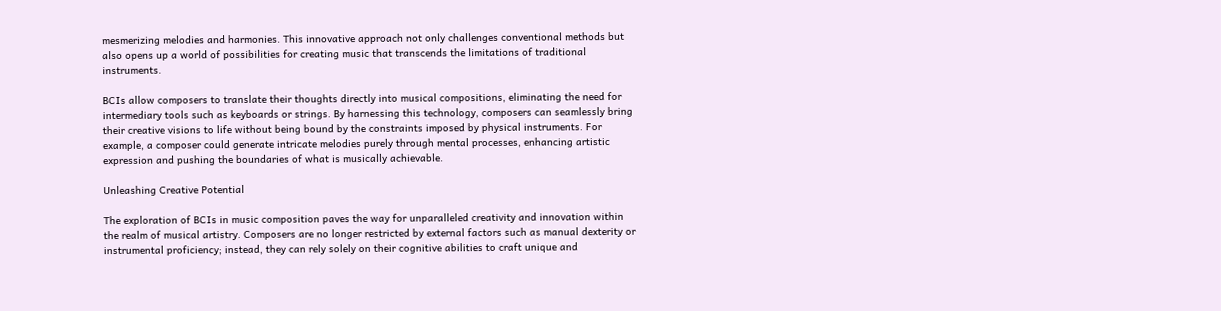mesmerizing melodies and harmonies. This innovative approach not only challenges conventional methods but also opens up a world of possibilities for creating music that transcends the limitations of traditional instruments.

BCIs allow composers to translate their thoughts directly into musical compositions, eliminating the need for intermediary tools such as keyboards or strings. By harnessing this technology, composers can seamlessly bring their creative visions to life without being bound by the constraints imposed by physical instruments. For example, a composer could generate intricate melodies purely through mental processes, enhancing artistic expression and pushing the boundaries of what is musically achievable.

Unleashing Creative Potential

The exploration of BCIs in music composition paves the way for unparalleled creativity and innovation within the realm of musical artistry. Composers are no longer restricted by external factors such as manual dexterity or instrumental proficiency; instead, they can rely solely on their cognitive abilities to craft unique and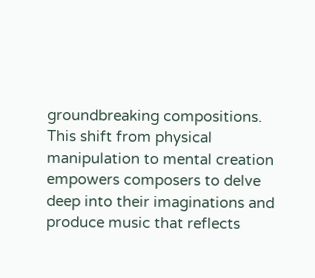groundbreaking compositions. This shift from physical manipulation to mental creation empowers composers to delve deep into their imaginations and produce music that reflects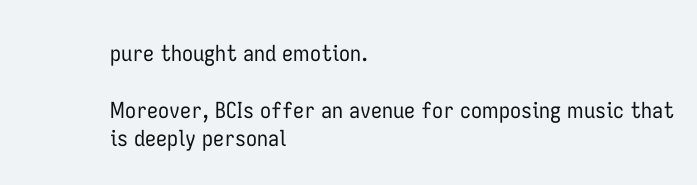pure thought and emotion.

Moreover, BCIs offer an avenue for composing music that is deeply personal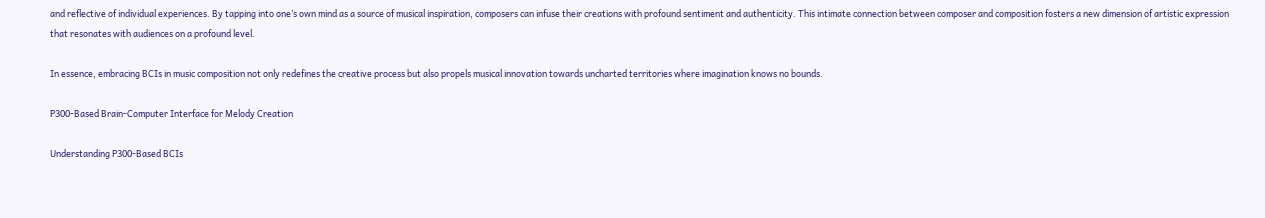and reflective of individual experiences. By tapping into one’s own mind as a source of musical inspiration, composers can infuse their creations with profound sentiment and authenticity. This intimate connection between composer and composition fosters a new dimension of artistic expression that resonates with audiences on a profound level.

In essence, embracing BCIs in music composition not only redefines the creative process but also propels musical innovation towards uncharted territories where imagination knows no bounds.

P300-Based Brain-Computer Interface for Melody Creation

Understanding P300-Based BCIs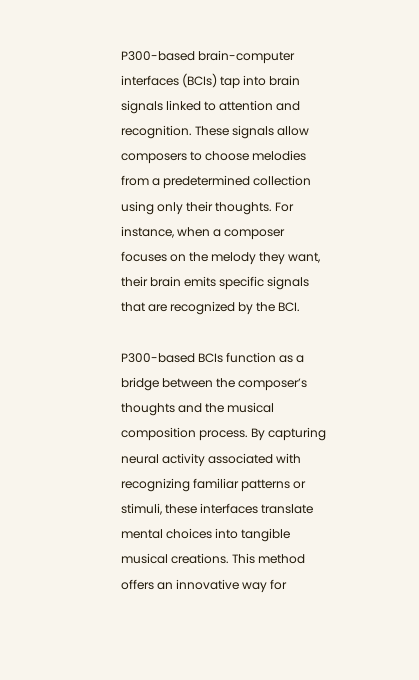P300-based brain-computer interfaces (BCIs) tap into brain signals linked to attention and recognition. These signals allow composers to choose melodies from a predetermined collection using only their thoughts. For instance, when a composer focuses on the melody they want, their brain emits specific signals that are recognized by the BCI.

P300-based BCIs function as a bridge between the composer’s thoughts and the musical composition process. By capturing neural activity associated with recognizing familiar patterns or stimuli, these interfaces translate mental choices into tangible musical creations. This method offers an innovative way for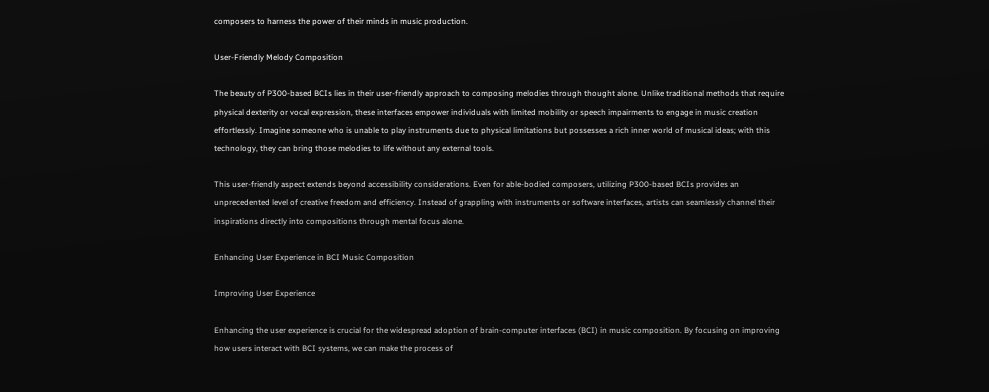composers to harness the power of their minds in music production.

User-Friendly Melody Composition

The beauty of P300-based BCIs lies in their user-friendly approach to composing melodies through thought alone. Unlike traditional methods that require physical dexterity or vocal expression, these interfaces empower individuals with limited mobility or speech impairments to engage in music creation effortlessly. Imagine someone who is unable to play instruments due to physical limitations but possesses a rich inner world of musical ideas; with this technology, they can bring those melodies to life without any external tools.

This user-friendly aspect extends beyond accessibility considerations. Even for able-bodied composers, utilizing P300-based BCIs provides an unprecedented level of creative freedom and efficiency. Instead of grappling with instruments or software interfaces, artists can seamlessly channel their inspirations directly into compositions through mental focus alone.

Enhancing User Experience in BCI Music Composition

Improving User Experience

Enhancing the user experience is crucial for the widespread adoption of brain-computer interfaces (BCI) in music composition. By focusing on improving how users interact with BCI systems, we can make the process of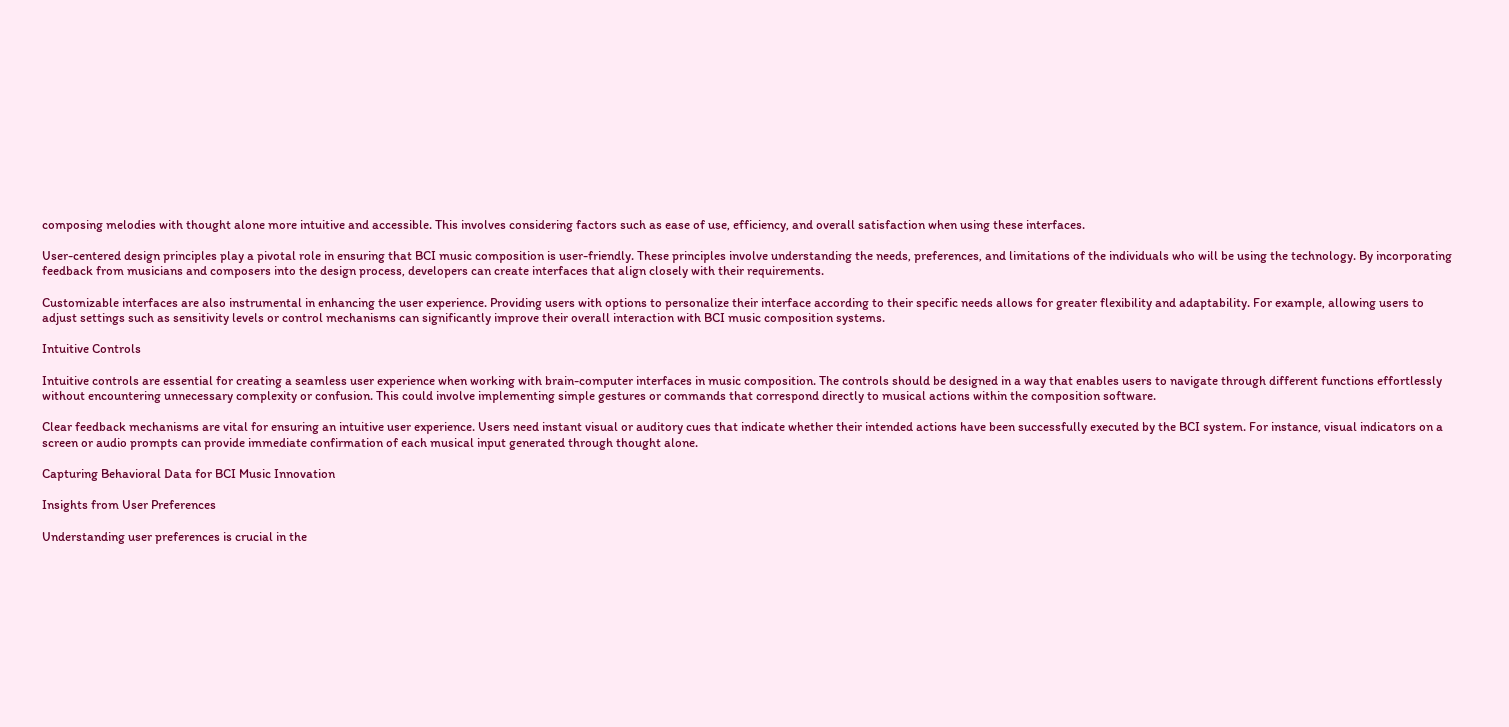composing melodies with thought alone more intuitive and accessible. This involves considering factors such as ease of use, efficiency, and overall satisfaction when using these interfaces.

User-centered design principles play a pivotal role in ensuring that BCI music composition is user-friendly. These principles involve understanding the needs, preferences, and limitations of the individuals who will be using the technology. By incorporating feedback from musicians and composers into the design process, developers can create interfaces that align closely with their requirements.

Customizable interfaces are also instrumental in enhancing the user experience. Providing users with options to personalize their interface according to their specific needs allows for greater flexibility and adaptability. For example, allowing users to adjust settings such as sensitivity levels or control mechanisms can significantly improve their overall interaction with BCI music composition systems.

Intuitive Controls

Intuitive controls are essential for creating a seamless user experience when working with brain-computer interfaces in music composition. The controls should be designed in a way that enables users to navigate through different functions effortlessly without encountering unnecessary complexity or confusion. This could involve implementing simple gestures or commands that correspond directly to musical actions within the composition software.

Clear feedback mechanisms are vital for ensuring an intuitive user experience. Users need instant visual or auditory cues that indicate whether their intended actions have been successfully executed by the BCI system. For instance, visual indicators on a screen or audio prompts can provide immediate confirmation of each musical input generated through thought alone.

Capturing Behavioral Data for BCI Music Innovation

Insights from User Preferences

Understanding user preferences is crucial in the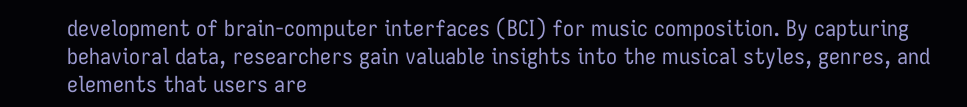development of brain-computer interfaces (BCI) for music composition. By capturing behavioral data, researchers gain valuable insights into the musical styles, genres, and elements that users are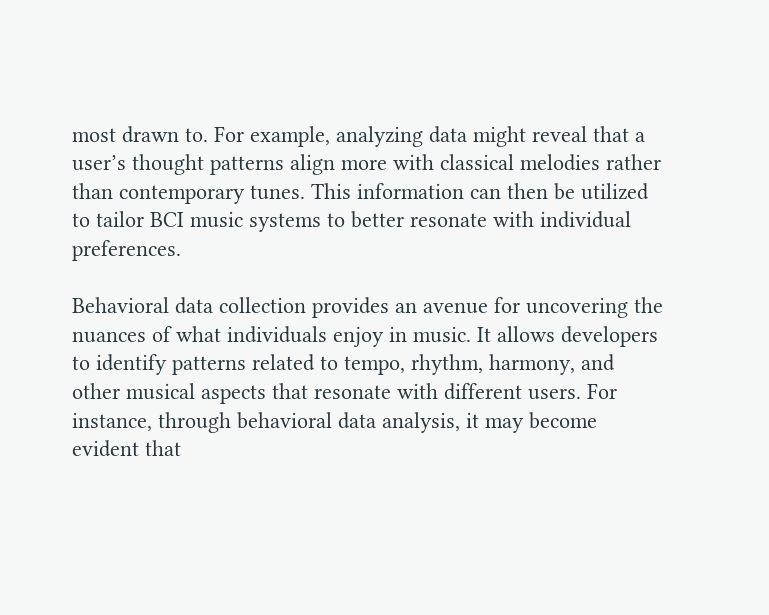most drawn to. For example, analyzing data might reveal that a user’s thought patterns align more with classical melodies rather than contemporary tunes. This information can then be utilized to tailor BCI music systems to better resonate with individual preferences.

Behavioral data collection provides an avenue for uncovering the nuances of what individuals enjoy in music. It allows developers to identify patterns related to tempo, rhythm, harmony, and other musical aspects that resonate with different users. For instance, through behavioral data analysis, it may become evident that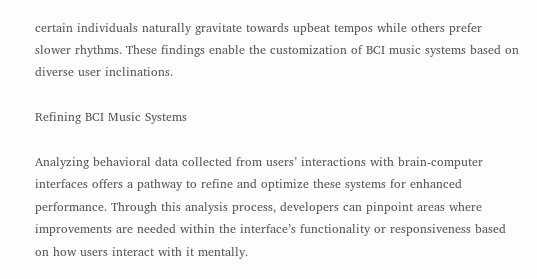certain individuals naturally gravitate towards upbeat tempos while others prefer slower rhythms. These findings enable the customization of BCI music systems based on diverse user inclinations.

Refining BCI Music Systems

Analyzing behavioral data collected from users’ interactions with brain-computer interfaces offers a pathway to refine and optimize these systems for enhanced performance. Through this analysis process, developers can pinpoint areas where improvements are needed within the interface’s functionality or responsiveness based on how users interact with it mentally.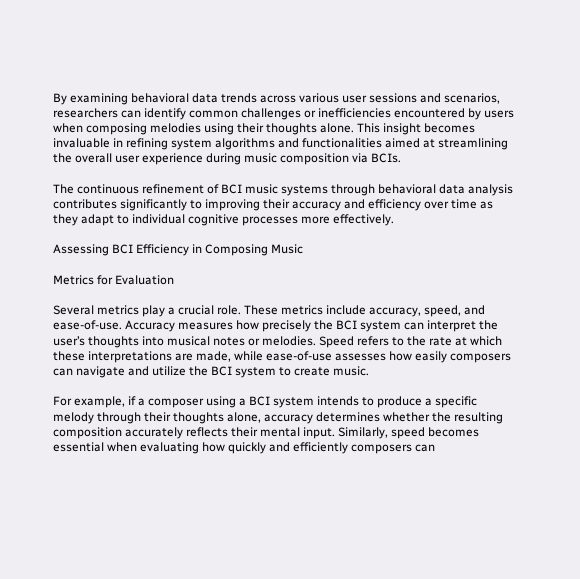By examining behavioral data trends across various user sessions and scenarios, researchers can identify common challenges or inefficiencies encountered by users when composing melodies using their thoughts alone. This insight becomes invaluable in refining system algorithms and functionalities aimed at streamlining the overall user experience during music composition via BCIs.

The continuous refinement of BCI music systems through behavioral data analysis contributes significantly to improving their accuracy and efficiency over time as they adapt to individual cognitive processes more effectively.

Assessing BCI Efficiency in Composing Music

Metrics for Evaluation

Several metrics play a crucial role. These metrics include accuracy, speed, and ease-of-use. Accuracy measures how precisely the BCI system can interpret the user’s thoughts into musical notes or melodies. Speed refers to the rate at which these interpretations are made, while ease-of-use assesses how easily composers can navigate and utilize the BCI system to create music.

For example, if a composer using a BCI system intends to produce a specific melody through their thoughts alone, accuracy determines whether the resulting composition accurately reflects their mental input. Similarly, speed becomes essential when evaluating how quickly and efficiently composers can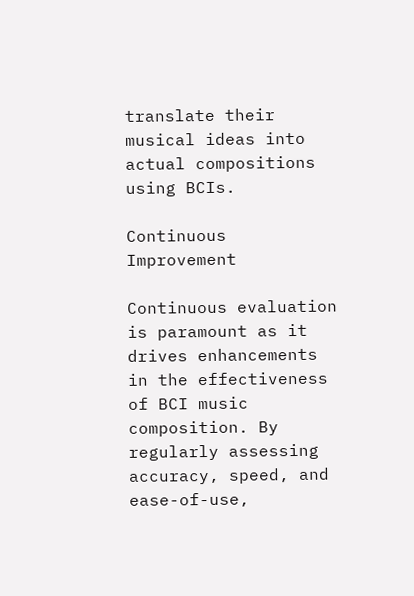translate their musical ideas into actual compositions using BCIs.

Continuous Improvement

Continuous evaluation is paramount as it drives enhancements in the effectiveness of BCI music composition. By regularly assessing accuracy, speed, and ease-of-use,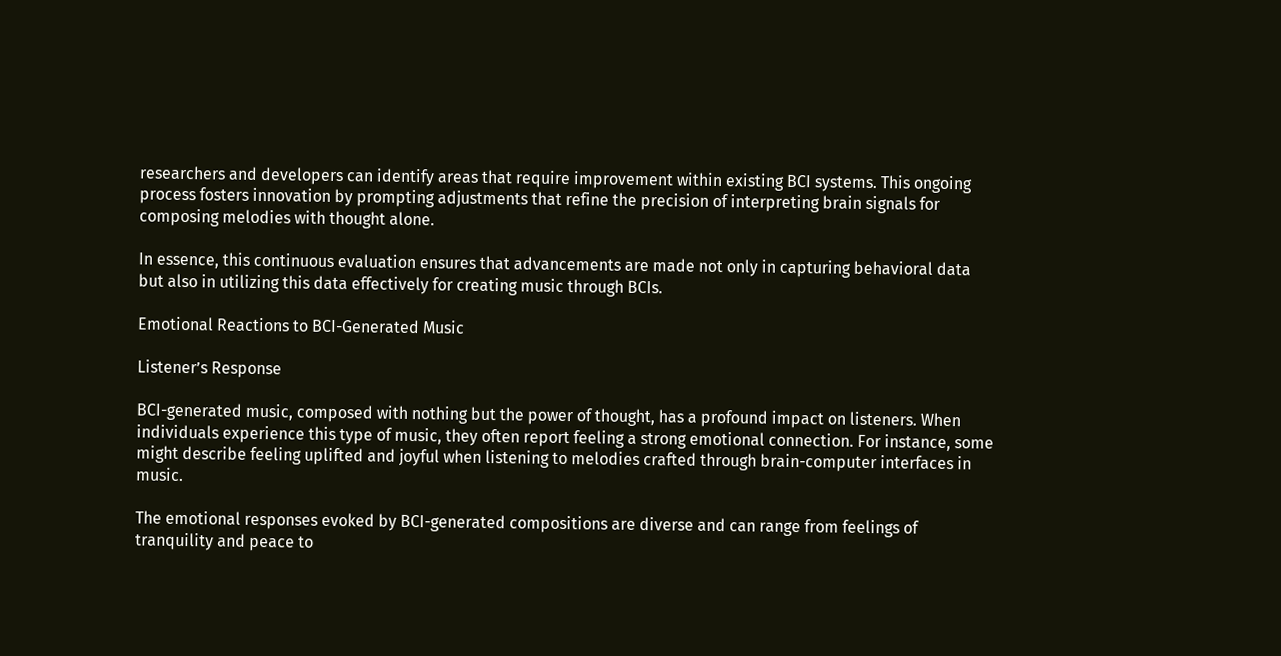researchers and developers can identify areas that require improvement within existing BCI systems. This ongoing process fosters innovation by prompting adjustments that refine the precision of interpreting brain signals for composing melodies with thought alone.

In essence, this continuous evaluation ensures that advancements are made not only in capturing behavioral data but also in utilizing this data effectively for creating music through BCIs.

Emotional Reactions to BCI-Generated Music

Listener’s Response

BCI-generated music, composed with nothing but the power of thought, has a profound impact on listeners. When individuals experience this type of music, they often report feeling a strong emotional connection. For instance, some might describe feeling uplifted and joyful when listening to melodies crafted through brain-computer interfaces in music.

The emotional responses evoked by BCI-generated compositions are diverse and can range from feelings of tranquility and peace to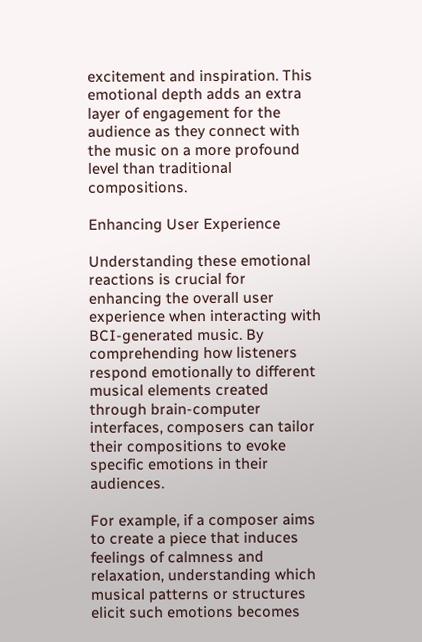excitement and inspiration. This emotional depth adds an extra layer of engagement for the audience as they connect with the music on a more profound level than traditional compositions.

Enhancing User Experience

Understanding these emotional reactions is crucial for enhancing the overall user experience when interacting with BCI-generated music. By comprehending how listeners respond emotionally to different musical elements created through brain-computer interfaces, composers can tailor their compositions to evoke specific emotions in their audiences.

For example, if a composer aims to create a piece that induces feelings of calmness and relaxation, understanding which musical patterns or structures elicit such emotions becomes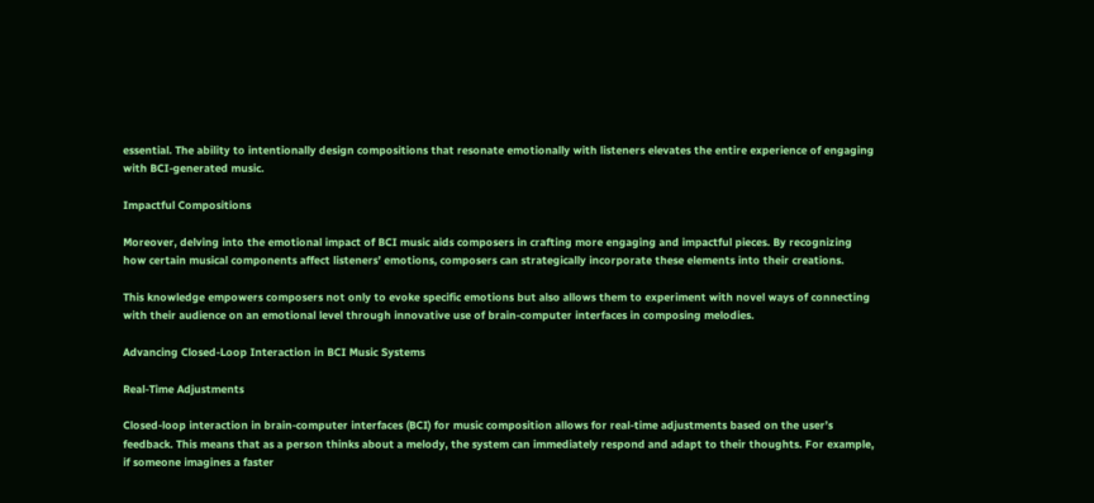essential. The ability to intentionally design compositions that resonate emotionally with listeners elevates the entire experience of engaging with BCI-generated music.

Impactful Compositions

Moreover, delving into the emotional impact of BCI music aids composers in crafting more engaging and impactful pieces. By recognizing how certain musical components affect listeners’ emotions, composers can strategically incorporate these elements into their creations.

This knowledge empowers composers not only to evoke specific emotions but also allows them to experiment with novel ways of connecting with their audience on an emotional level through innovative use of brain-computer interfaces in composing melodies.

Advancing Closed-Loop Interaction in BCI Music Systems

Real-Time Adjustments

Closed-loop interaction in brain-computer interfaces (BCI) for music composition allows for real-time adjustments based on the user’s feedback. This means that as a person thinks about a melody, the system can immediately respond and adapt to their thoughts. For example, if someone imagines a faster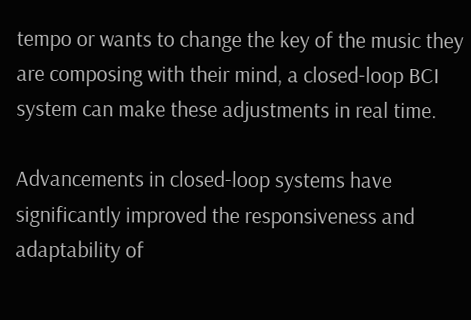tempo or wants to change the key of the music they are composing with their mind, a closed-loop BCI system can make these adjustments in real time.

Advancements in closed-loop systems have significantly improved the responsiveness and adaptability of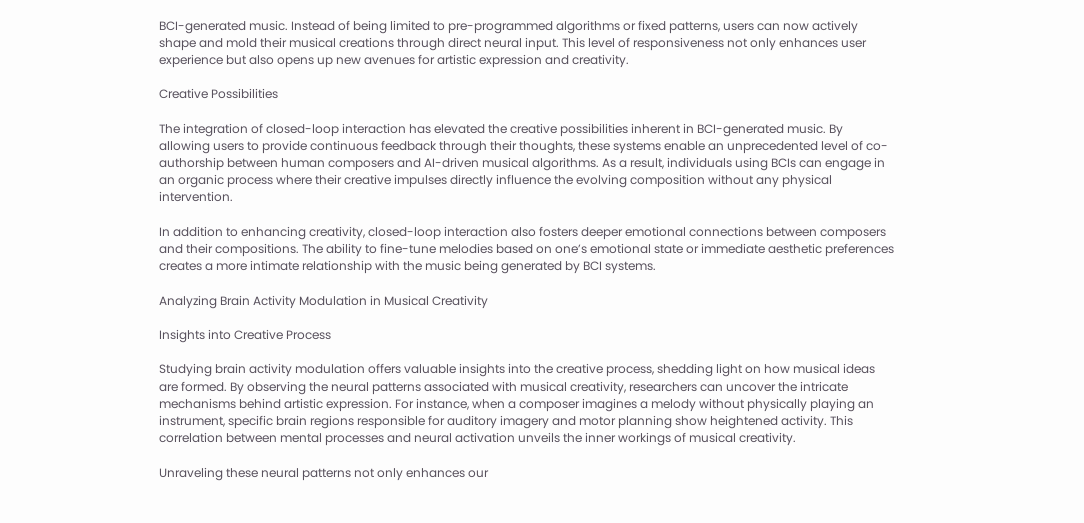BCI-generated music. Instead of being limited to pre-programmed algorithms or fixed patterns, users can now actively shape and mold their musical creations through direct neural input. This level of responsiveness not only enhances user experience but also opens up new avenues for artistic expression and creativity.

Creative Possibilities

The integration of closed-loop interaction has elevated the creative possibilities inherent in BCI-generated music. By allowing users to provide continuous feedback through their thoughts, these systems enable an unprecedented level of co-authorship between human composers and AI-driven musical algorithms. As a result, individuals using BCIs can engage in an organic process where their creative impulses directly influence the evolving composition without any physical intervention.

In addition to enhancing creativity, closed-loop interaction also fosters deeper emotional connections between composers and their compositions. The ability to fine-tune melodies based on one’s emotional state or immediate aesthetic preferences creates a more intimate relationship with the music being generated by BCI systems.

Analyzing Brain Activity Modulation in Musical Creativity

Insights into Creative Process

Studying brain activity modulation offers valuable insights into the creative process, shedding light on how musical ideas are formed. By observing the neural patterns associated with musical creativity, researchers can uncover the intricate mechanisms behind artistic expression. For instance, when a composer imagines a melody without physically playing an instrument, specific brain regions responsible for auditory imagery and motor planning show heightened activity. This correlation between mental processes and neural activation unveils the inner workings of musical creativity.

Unraveling these neural patterns not only enhances our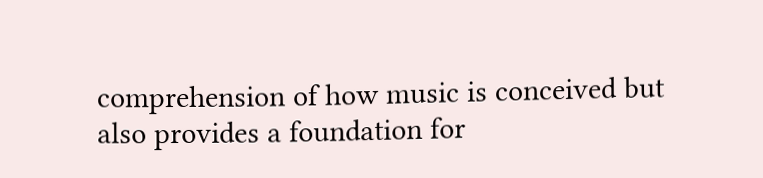comprehension of how music is conceived but also provides a foundation for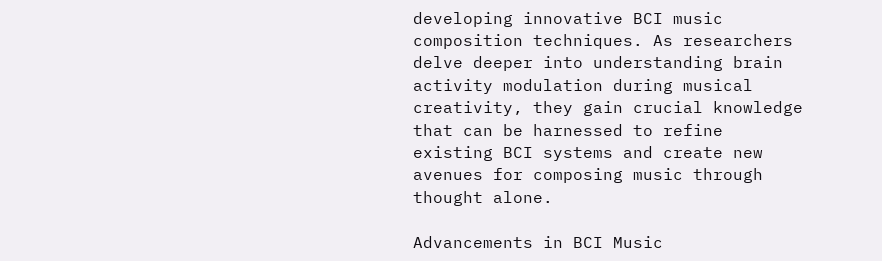developing innovative BCI music composition techniques. As researchers delve deeper into understanding brain activity modulation during musical creativity, they gain crucial knowledge that can be harnessed to refine existing BCI systems and create new avenues for composing music through thought alone.

Advancements in BCI Music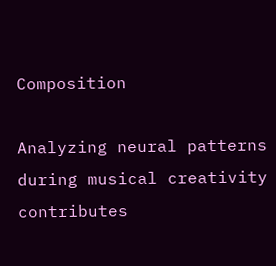Composition

Analyzing neural patterns during musical creativity contributes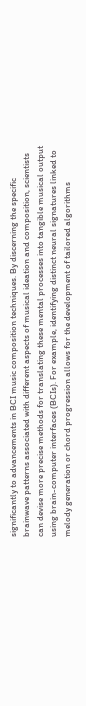significantly to advancements in BCI music composition techniques. By discerning the specific brainwave patterns associated with different aspects of musical ideation and composition, scientists can devise more precise methods for translating these mental processes into tangible musical output using brain-computer interfaces (BCIs). For example, identifying distinct neural signatures linked to melody generation or chord progression allows for the development of tailored algorithms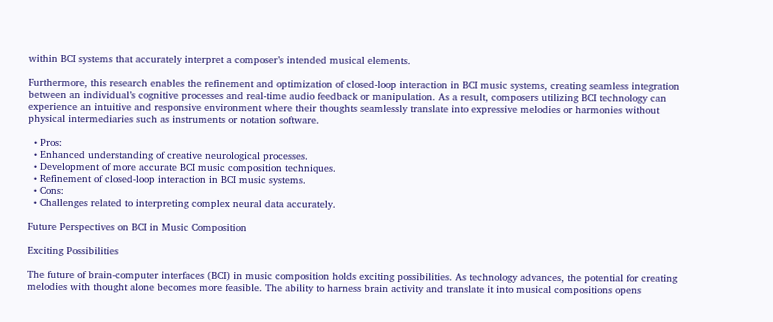within BCI systems that accurately interpret a composer’s intended musical elements.

Furthermore, this research enables the refinement and optimization of closed-loop interaction in BCI music systems, creating seamless integration between an individual’s cognitive processes and real-time audio feedback or manipulation. As a result, composers utilizing BCI technology can experience an intuitive and responsive environment where their thoughts seamlessly translate into expressive melodies or harmonies without physical intermediaries such as instruments or notation software.

  • Pros:
  • Enhanced understanding of creative neurological processes.
  • Development of more accurate BCI music composition techniques.
  • Refinement of closed-loop interaction in BCI music systems.
  • Cons:
  • Challenges related to interpreting complex neural data accurately.

Future Perspectives on BCI in Music Composition

Exciting Possibilities

The future of brain-computer interfaces (BCI) in music composition holds exciting possibilities. As technology advances, the potential for creating melodies with thought alone becomes more feasible. The ability to harness brain activity and translate it into musical compositions opens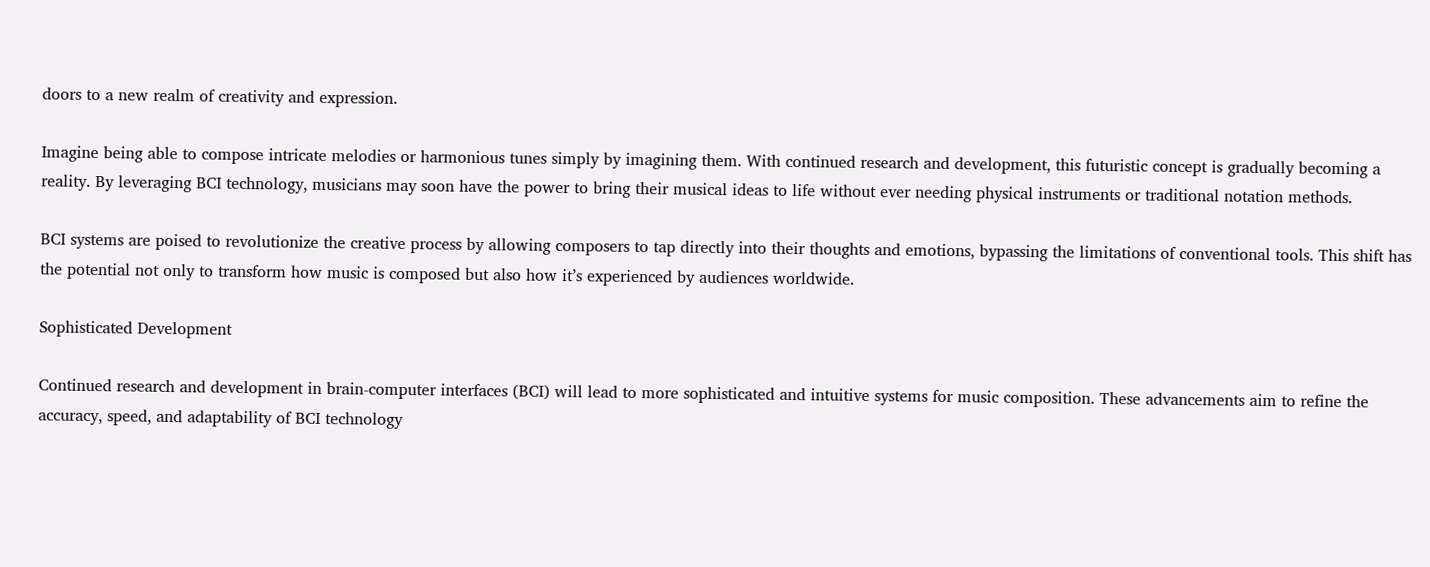doors to a new realm of creativity and expression.

Imagine being able to compose intricate melodies or harmonious tunes simply by imagining them. With continued research and development, this futuristic concept is gradually becoming a reality. By leveraging BCI technology, musicians may soon have the power to bring their musical ideas to life without ever needing physical instruments or traditional notation methods.

BCI systems are poised to revolutionize the creative process by allowing composers to tap directly into their thoughts and emotions, bypassing the limitations of conventional tools. This shift has the potential not only to transform how music is composed but also how it’s experienced by audiences worldwide.

Sophisticated Development

Continued research and development in brain-computer interfaces (BCI) will lead to more sophisticated and intuitive systems for music composition. These advancements aim to refine the accuracy, speed, and adaptability of BCI technology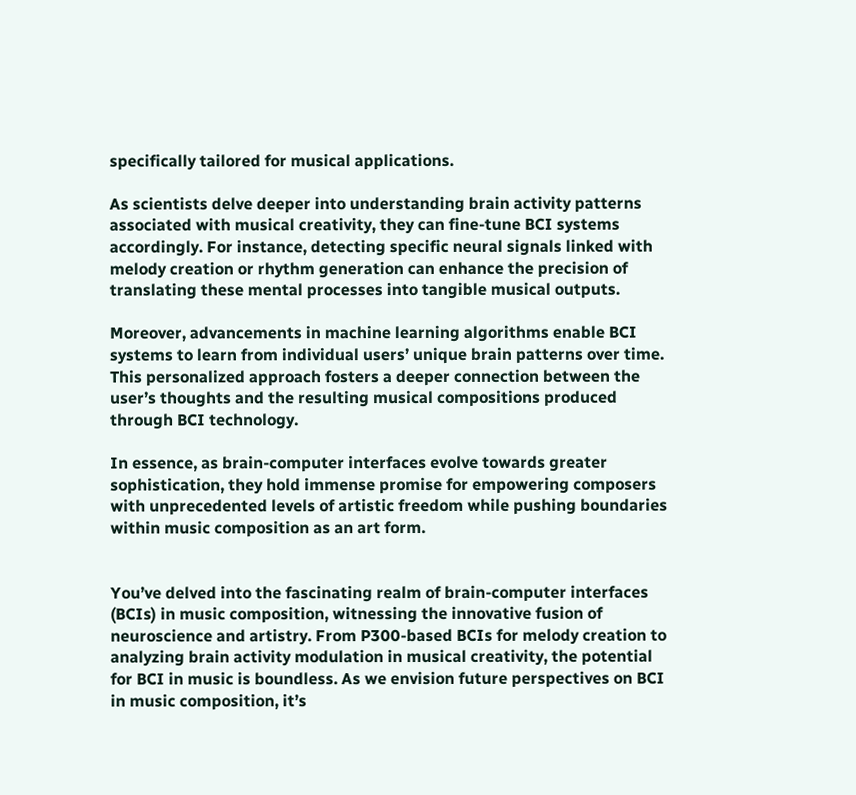specifically tailored for musical applications.

As scientists delve deeper into understanding brain activity patterns associated with musical creativity, they can fine-tune BCI systems accordingly. For instance, detecting specific neural signals linked with melody creation or rhythm generation can enhance the precision of translating these mental processes into tangible musical outputs.

Moreover, advancements in machine learning algorithms enable BCI systems to learn from individual users’ unique brain patterns over time. This personalized approach fosters a deeper connection between the user’s thoughts and the resulting musical compositions produced through BCI technology.

In essence, as brain-computer interfaces evolve towards greater sophistication, they hold immense promise for empowering composers with unprecedented levels of artistic freedom while pushing boundaries within music composition as an art form.


You’ve delved into the fascinating realm of brain-computer interfaces (BCIs) in music composition, witnessing the innovative fusion of neuroscience and artistry. From P300-based BCIs for melody creation to analyzing brain activity modulation in musical creativity, the potential for BCI in music is boundless. As we envision future perspectives on BCI in music composition, it’s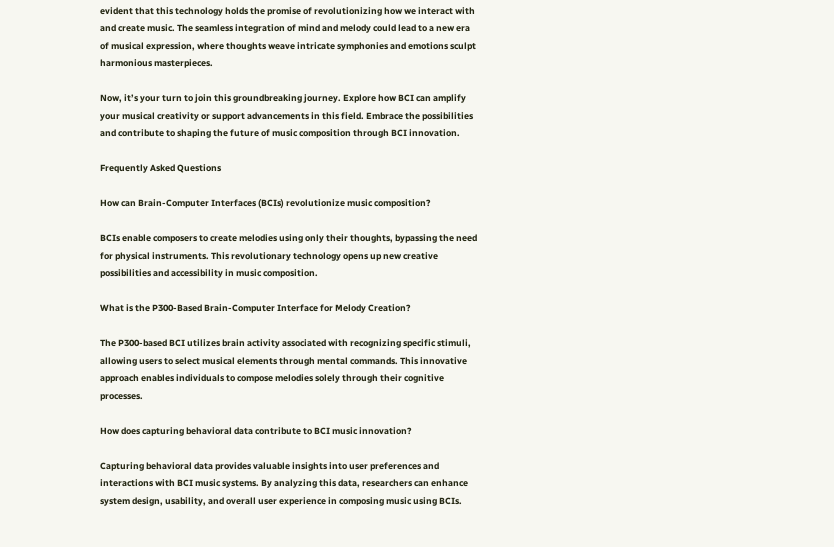evident that this technology holds the promise of revolutionizing how we interact with and create music. The seamless integration of mind and melody could lead to a new era of musical expression, where thoughts weave intricate symphonies and emotions sculpt harmonious masterpieces.

Now, it’s your turn to join this groundbreaking journey. Explore how BCI can amplify your musical creativity or support advancements in this field. Embrace the possibilities and contribute to shaping the future of music composition through BCI innovation.

Frequently Asked Questions

How can Brain-Computer Interfaces (BCIs) revolutionize music composition?

BCIs enable composers to create melodies using only their thoughts, bypassing the need for physical instruments. This revolutionary technology opens up new creative possibilities and accessibility in music composition.

What is the P300-Based Brain-Computer Interface for Melody Creation?

The P300-based BCI utilizes brain activity associated with recognizing specific stimuli, allowing users to select musical elements through mental commands. This innovative approach enables individuals to compose melodies solely through their cognitive processes.

How does capturing behavioral data contribute to BCI music innovation?

Capturing behavioral data provides valuable insights into user preferences and interactions with BCI music systems. By analyzing this data, researchers can enhance system design, usability, and overall user experience in composing music using BCIs.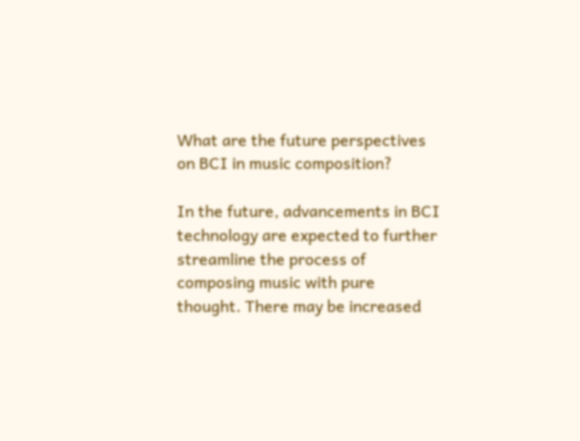What are the future perspectives on BCI in music composition?

In the future, advancements in BCI technology are expected to further streamline the process of composing music with pure thought. There may be increased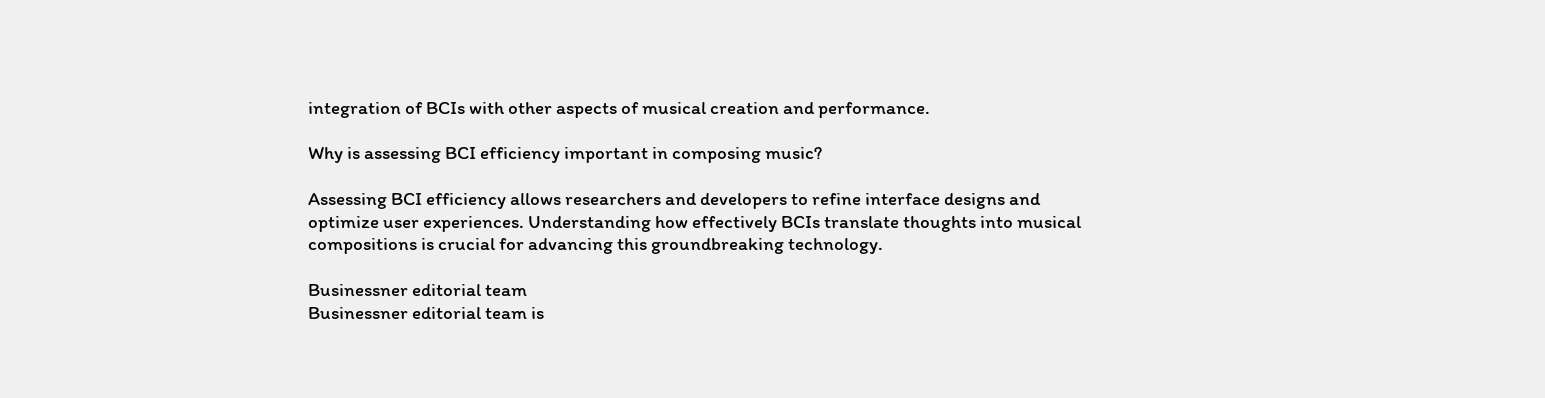integration of BCIs with other aspects of musical creation and performance.

Why is assessing BCI efficiency important in composing music?

Assessing BCI efficiency allows researchers and developers to refine interface designs and optimize user experiences. Understanding how effectively BCIs translate thoughts into musical compositions is crucial for advancing this groundbreaking technology.

Businessner editorial team
Businessner editorial team is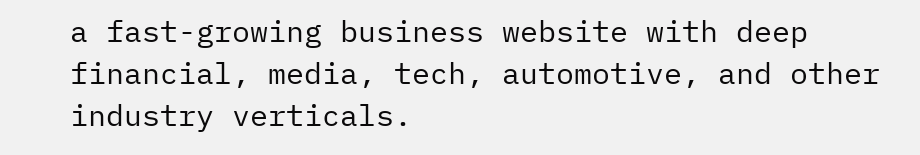a fast-growing business website with deep financial, media, tech, automotive, and other industry verticals.